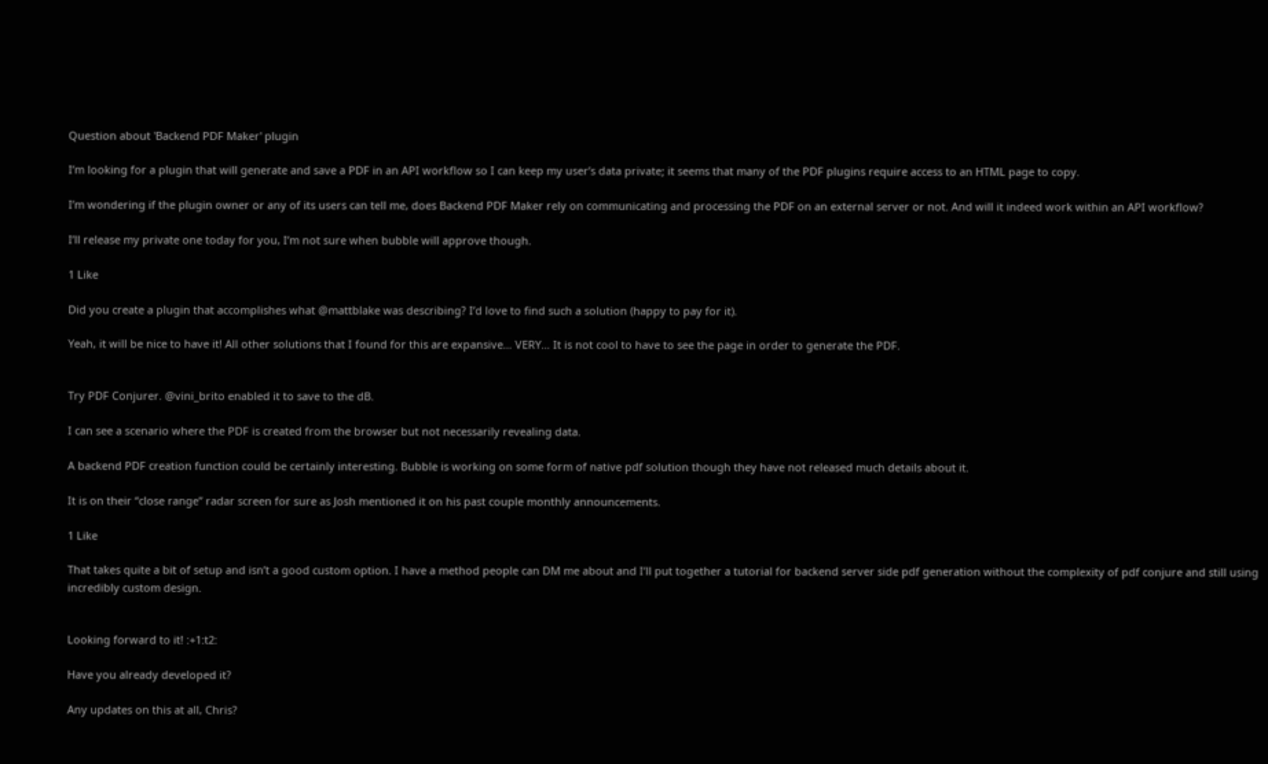Question about 'Backend PDF Maker' plugin

I’m looking for a plugin that will generate and save a PDF in an API workflow so I can keep my user’s data private; it seems that many of the PDF plugins require access to an HTML page to copy.

I’m wondering if the plugin owner or any of its users can tell me, does Backend PDF Maker rely on communicating and processing the PDF on an external server or not. And will it indeed work within an API workflow?

I’ll release my private one today for you, I’m not sure when bubble will approve though.

1 Like

Did you create a plugin that accomplishes what @mattblake was describing? I’d love to find such a solution (happy to pay for it).

Yeah, it will be nice to have it! All other solutions that I found for this are expansive… VERY… It is not cool to have to see the page in order to generate the PDF.


Try PDF Conjurer. @vini_brito enabled it to save to the dB.

I can see a scenario where the PDF is created from the browser but not necessarily revealing data.

A backend PDF creation function could be certainly interesting. Bubble is working on some form of native pdf solution though they have not released much details about it.

It is on their “close range” radar screen for sure as Josh mentioned it on his past couple monthly announcements.

1 Like

That takes quite a bit of setup and isn’t a good custom option. I have a method people can DM me about and I’ll put together a tutorial for backend server side pdf generation without the complexity of pdf conjure and still using incredibly custom design.


Looking forward to it! :+1:t2:

Have you already developed it?

Any updates on this at all, Chris?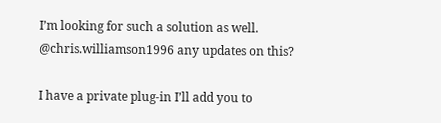I’m looking for such a solution as well. @chris.williamson1996 any updates on this?

I have a private plug-in I’ll add you to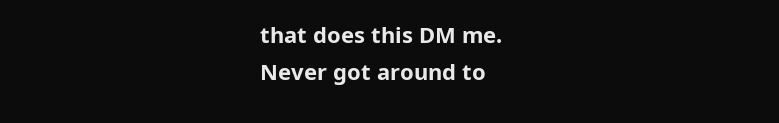that does this DM me.
Never got around to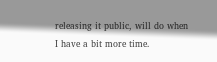releasing it public, will do when I have a bit more time.